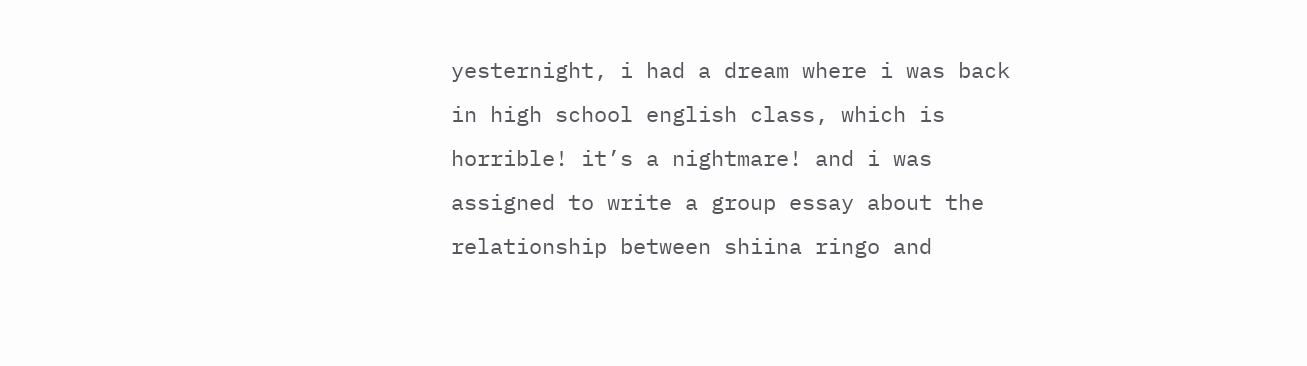yesternight, i had a dream where i was back in high school english class, which is horrible! it’s a nightmare! and i was assigned to write a group essay about the relationship between shiina ringo and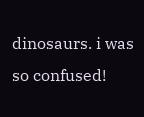dinosaurs. i was so confused!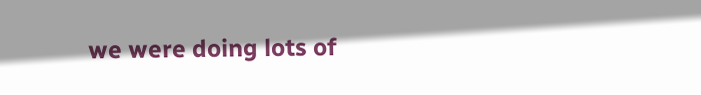we were doing lots of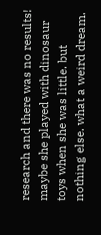research and there was no results! maybe she played with dinosaur toys when she was little. but nothing else. what a weird dream.